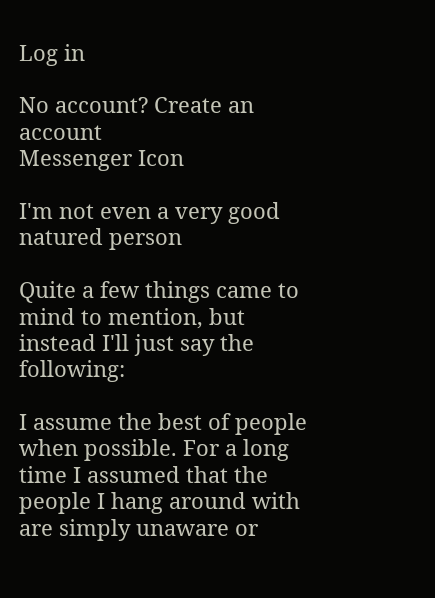Log in

No account? Create an account
Messenger Icon

I'm not even a very good natured person

Quite a few things came to mind to mention, but instead I'll just say the following:

I assume the best of people when possible. For a long time I assumed that the people I hang around with are simply unaware or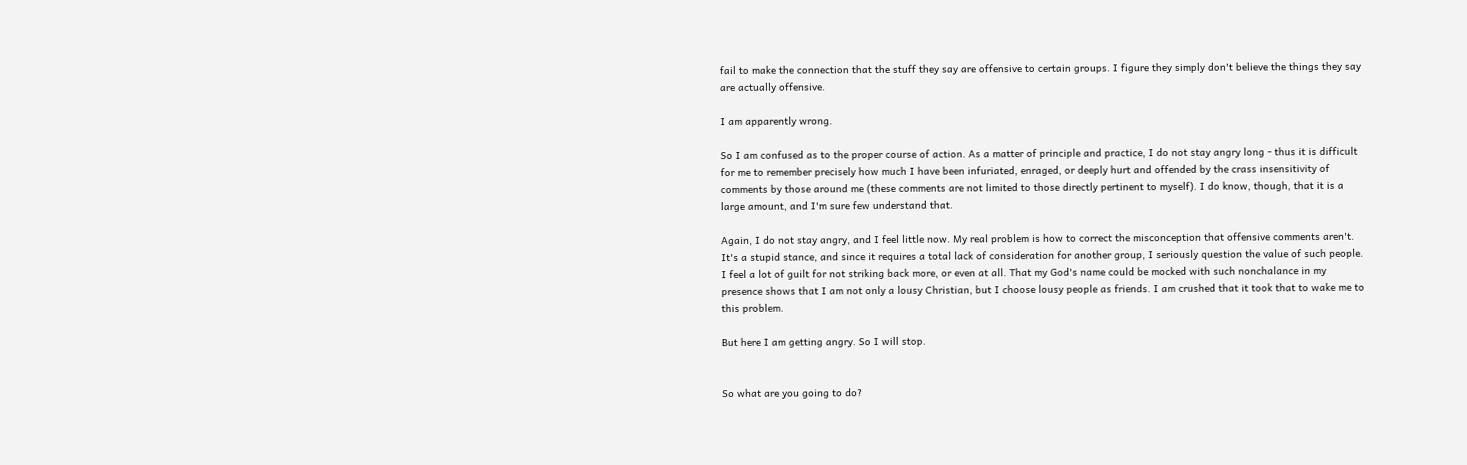fail to make the connection that the stuff they say are offensive to certain groups. I figure they simply don't believe the things they say are actually offensive.

I am apparently wrong.

So I am confused as to the proper course of action. As a matter of principle and practice, I do not stay angry long - thus it is difficult for me to remember precisely how much I have been infuriated, enraged, or deeply hurt and offended by the crass insensitivity of comments by those around me (these comments are not limited to those directly pertinent to myself). I do know, though, that it is a large amount, and I'm sure few understand that.

Again, I do not stay angry, and I feel little now. My real problem is how to correct the misconception that offensive comments aren't. It's a stupid stance, and since it requires a total lack of consideration for another group, I seriously question the value of such people. I feel a lot of guilt for not striking back more, or even at all. That my God's name could be mocked with such nonchalance in my presence shows that I am not only a lousy Christian, but I choose lousy people as friends. I am crushed that it took that to wake me to this problem.

But here I am getting angry. So I will stop.


So what are you going to do?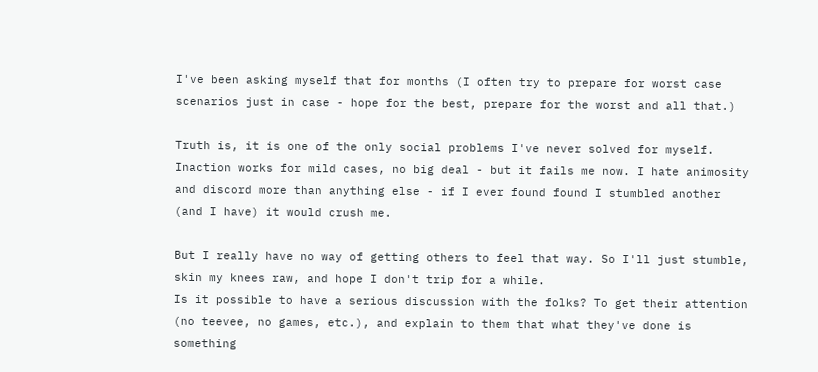I've been asking myself that for months (I often try to prepare for worst case scenarios just in case - hope for the best, prepare for the worst and all that.)

Truth is, it is one of the only social problems I've never solved for myself. Inaction works for mild cases, no big deal - but it fails me now. I hate animosity and discord more than anything else - if I ever found found I stumbled another (and I have) it would crush me.

But I really have no way of getting others to feel that way. So I'll just stumble, skin my knees raw, and hope I don't trip for a while.
Is it possible to have a serious discussion with the folks? To get their attention (no teevee, no games, etc.), and explain to them that what they've done is something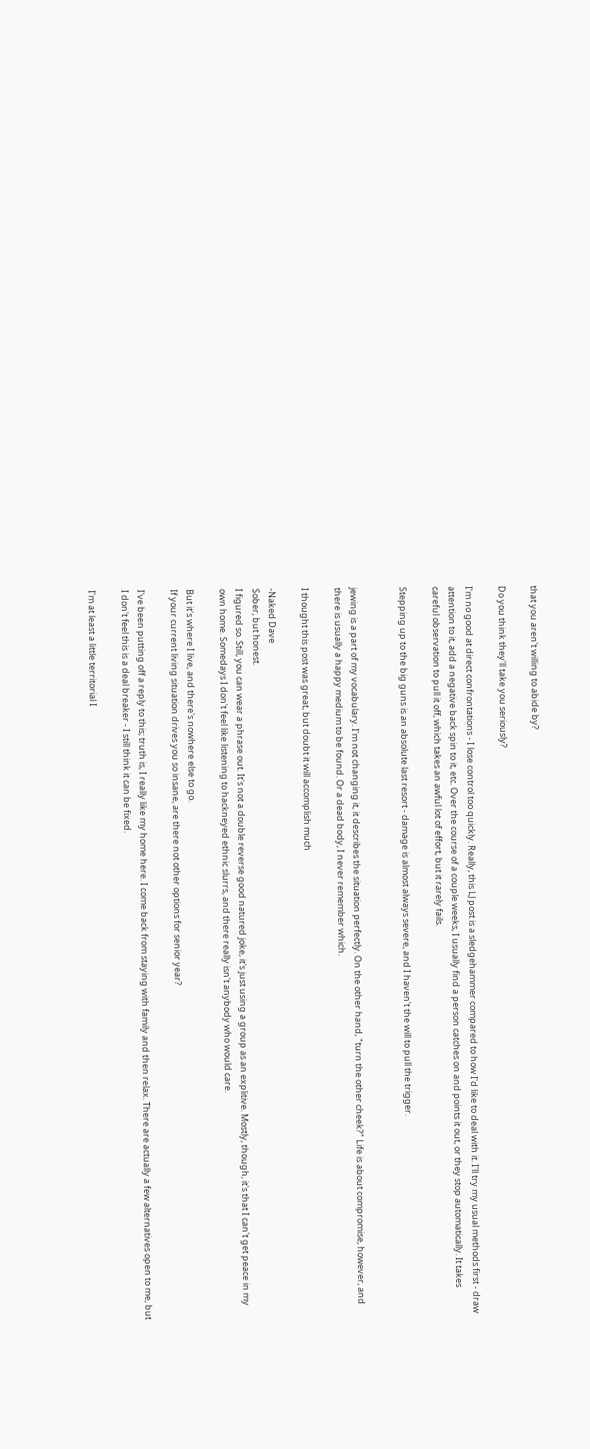that you aren't willing to abide by?

Do you think they'll take you seriously?

I'm no good at direct confrontations - I lose control too quickly. Really, this LJ post is a sledgehammer compared to how I'd like to deal with it. I'll try my usual methods first - draw attention to it, add a negative back spin to it, etc. Over the course of a couple weeks, I usually find a person catches on and points it out, or they stop automatically. It takes careful observation to pull it off, which takes an awful lot of effort, but it rarely fails.

Stepping up to the big guns is an absolute last resort - damage is almost always severe, and I haven't the will to pull the trigger.


jewing is a part of my vocabulary. I'm not changing it, it describes the situation perfectly. On the other hand, "turn the other cheek?" Life is about compromise, however, and there is usually a happy medium to be found. Or a dead body, I never remember which.

I thought this post was great, but doubt it will accomplish much

-Naked Dave
Sober, but honest.
I figured so. Still, you can wear a phrase out. It's not a double reverse good natured joke, it's just using a group as an explitive. Mostly, though, it's that I can't get peace in my own home. Somedays I don't feel like listening to hackneyed ethnic slurrs, and there really isn't anybody who would care.

But it's where I live, and there's nowhere else to go.
If your current living situation drives you so insane, are there not other options for senior year?

I've been putting off a reply to this; truth is, I really like my home here. I come back from staying with family and then relax. There are actually a few alternatives open to me, but I don't feel this is a deal breaker - I still think it can be fixed.

I'm at least a little territorial I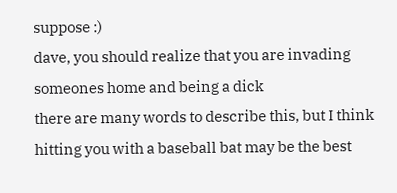suppose :)
dave, you should realize that you are invading someones home and being a dick
there are many words to describe this, but I think hitting you with a baseball bat may be the best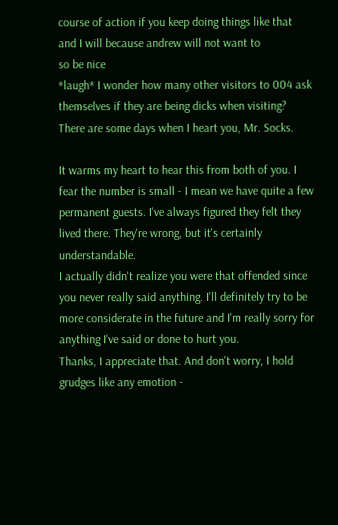course of action if you keep doing things like that
and I will because andrew will not want to
so be nice
*laugh* I wonder how many other visitors to 004 ask themselves if they are being dicks when visiting? There are some days when I heart you, Mr. Socks.

It warms my heart to hear this from both of you. I fear the number is small - I mean we have quite a few permanent guests. I've always figured they felt they lived there. They're wrong, but it's certainly understandable.
I actually didn't realize you were that offended since you never really said anything. I'll definitely try to be more considerate in the future and I'm really sorry for anything I've said or done to hurt you.
Thanks, I appreciate that. And don't worry, I hold grudges like any emotion -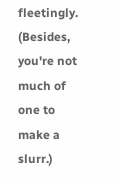fleetingly. (Besides, you're not much of one to make a slurr.)